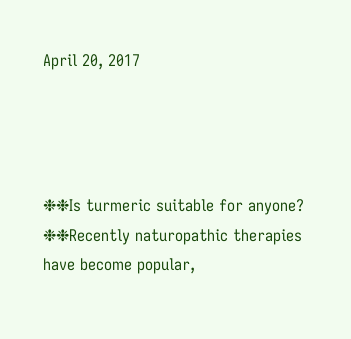April 20, 2017




❉❉Is turmeric suitable for anyone?
❉❉Recently naturopathic therapies have become popular,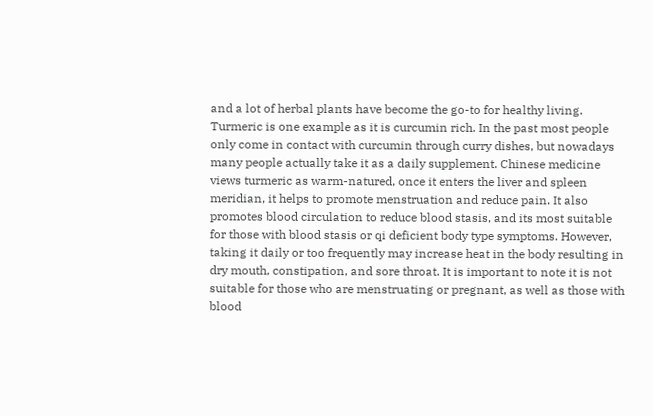and a lot of herbal plants have become the go-to for healthy living. Turmeric is one example as it is curcumin rich. In the past most people only come in contact with curcumin through curry dishes, but nowadays many people actually take it as a daily supplement. Chinese medicine views turmeric as warm-natured, once it enters the liver and spleen meridian, it helps to promote menstruation and reduce pain. It also promotes blood circulation to reduce blood stasis, and its most suitable for those with blood stasis or qi deficient body type symptoms. However, taking it daily or too frequently may increase heat in the body resulting in dry mouth, constipation, and sore throat. It is important to note it is not suitable for those who are menstruating or pregnant, as well as those with blood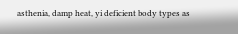asthenia, damp heat, yi deficient body types as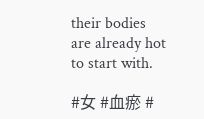their bodies are already hot to start with.

#女 #血瘀 #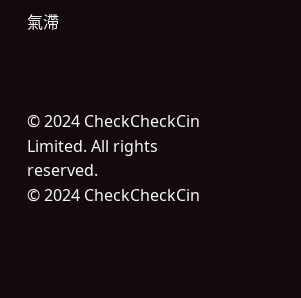氣滯



© 2024 CheckCheckCin Limited. All rights reserved.
© 2024 CheckCheckCin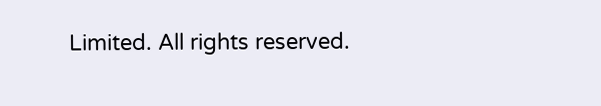Limited. All rights reserved.